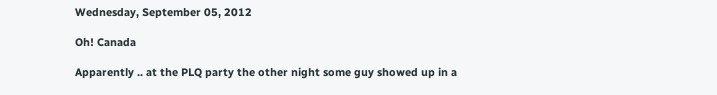Wednesday, September 05, 2012

Oh! Canada

Apparently .. at the PLQ party the other night some guy showed up in a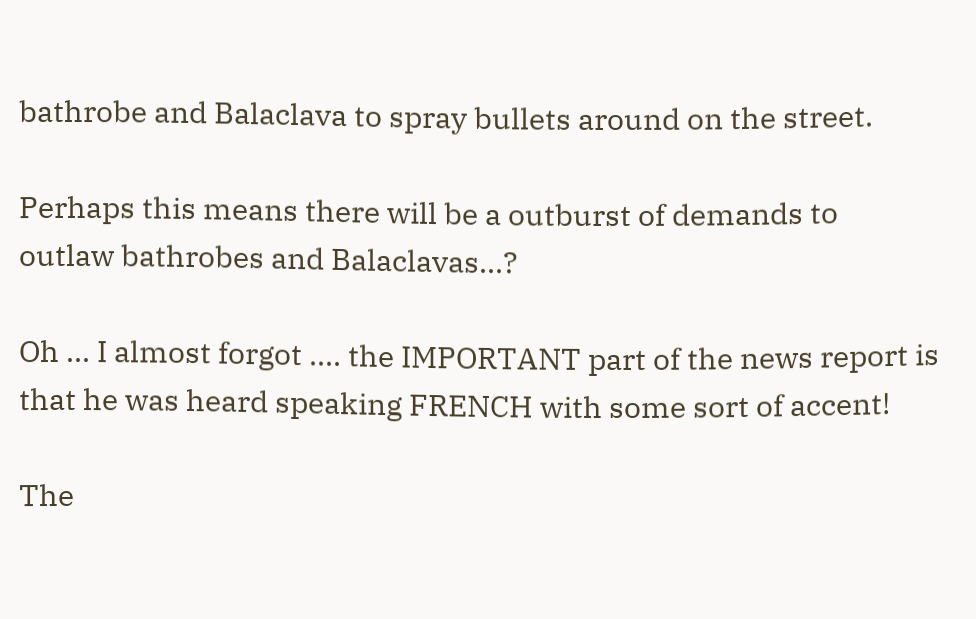bathrobe and Balaclava to spray bullets around on the street.

Perhaps this means there will be a outburst of demands to outlaw bathrobes and Balaclavas...?

Oh ... I almost forgot .... the IMPORTANT part of the news report is that he was heard speaking FRENCH with some sort of accent!

The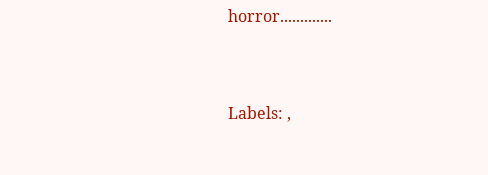horror.............


Labels: ,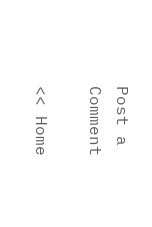Post a Comment

<< Home